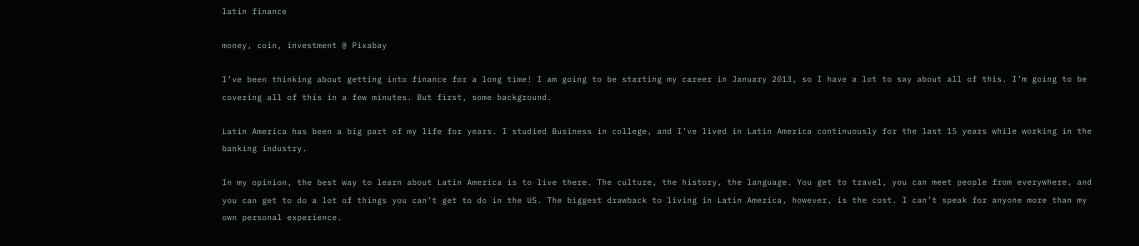latin finance

money, coin, investment @ Pixabay

I’ve been thinking about getting into finance for a long time! I am going to be starting my career in January 2013, so I have a lot to say about all of this. I’m going to be covering all of this in a few minutes. But first, some background.

Latin America has been a big part of my life for years. I studied Business in college, and I’ve lived in Latin America continuously for the last 15 years while working in the banking industry.

In my opinion, the best way to learn about Latin America is to live there. The culture, the history, the language. You get to travel, you can meet people from everywhere, and you can get to do a lot of things you can’t get to do in the US. The biggest drawback to living in Latin America, however, is the cost. I can’t speak for anyone more than my own personal experience.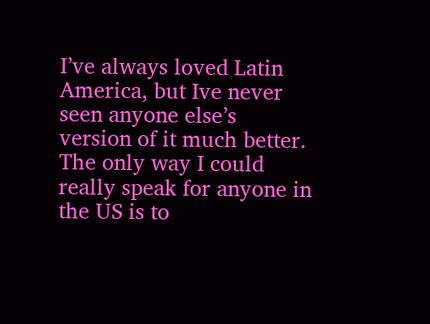I’ve always loved Latin America, but Ive never seen anyone else’s version of it much better. The only way I could really speak for anyone in the US is to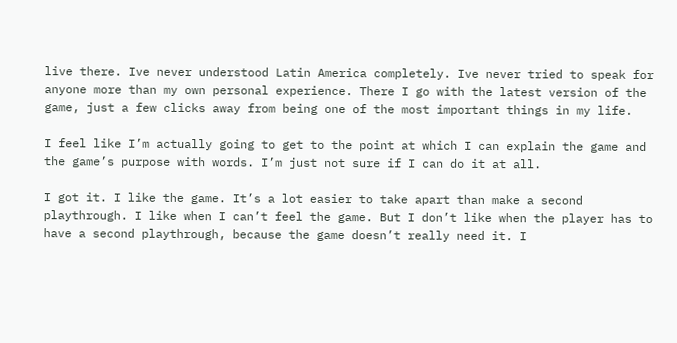live there. Ive never understood Latin America completely. Ive never tried to speak for anyone more than my own personal experience. There I go with the latest version of the game, just a few clicks away from being one of the most important things in my life.

I feel like I’m actually going to get to the point at which I can explain the game and the game’s purpose with words. I’m just not sure if I can do it at all.

I got it. I like the game. It’s a lot easier to take apart than make a second playthrough. I like when I can’t feel the game. But I don’t like when the player has to have a second playthrough, because the game doesn’t really need it. I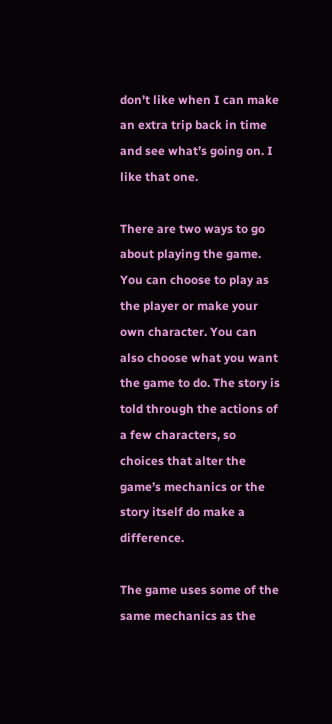don’t like when I can make an extra trip back in time and see what’s going on. I like that one.

There are two ways to go about playing the game. You can choose to play as the player or make your own character. You can also choose what you want the game to do. The story is told through the actions of a few characters, so choices that alter the game’s mechanics or the story itself do make a difference.

The game uses some of the same mechanics as the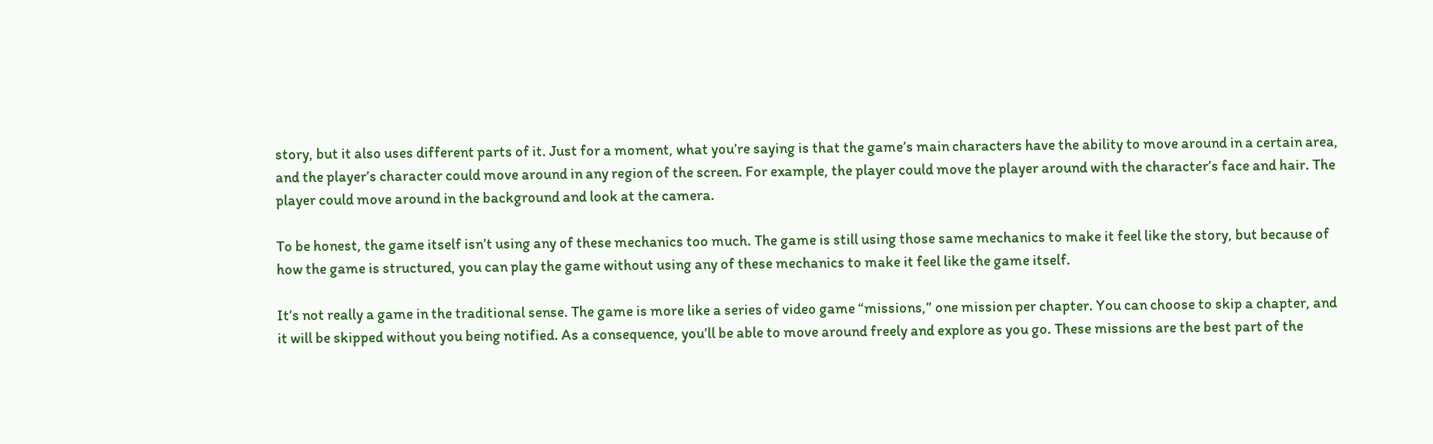story, but it also uses different parts of it. Just for a moment, what you’re saying is that the game’s main characters have the ability to move around in a certain area, and the player’s character could move around in any region of the screen. For example, the player could move the player around with the character’s face and hair. The player could move around in the background and look at the camera.

To be honest, the game itself isn’t using any of these mechanics too much. The game is still using those same mechanics to make it feel like the story, but because of how the game is structured, you can play the game without using any of these mechanics to make it feel like the game itself.

It’s not really a game in the traditional sense. The game is more like a series of video game “missions,” one mission per chapter. You can choose to skip a chapter, and it will be skipped without you being notified. As a consequence, you’ll be able to move around freely and explore as you go. These missions are the best part of the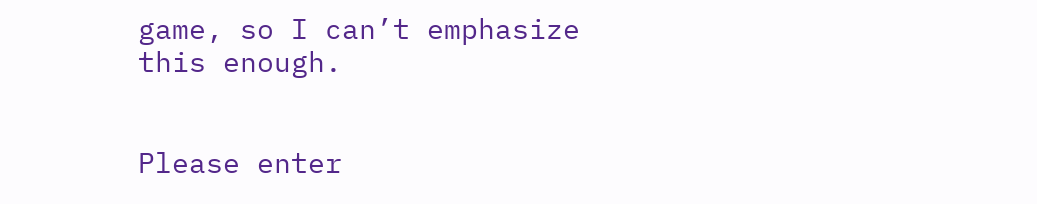game, so I can’t emphasize this enough.


Please enter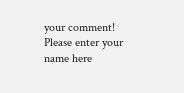your comment!
Please enter your name here